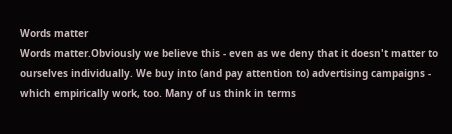Words matter
Words matter.Obviously we believe this - even as we deny that it doesn't matter to ourselves individually. We buy into (and pay attention to) advertising campaigns - which empirically work, too. Many of us think in terms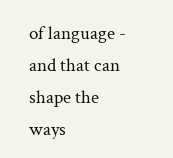of language - and that can shape the ways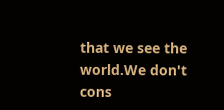that we see the world.We don't cons